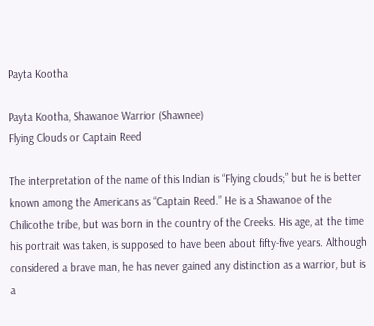Payta Kootha

Payta Kootha, Shawanoe Warrior (Shawnee)
Flying Clouds or Captain Reed

The interpretation of the name of this Indian is “Flying clouds;” but he is better known among the Americans as “Captain Reed.” He is a Shawanoe of the Chilicothe tribe, but was born in the country of the Creeks. His age, at the time his portrait was taken, is supposed to have been about fifty-five years. Although considered a brave man, he has never gained any distinction as a warrior, but is a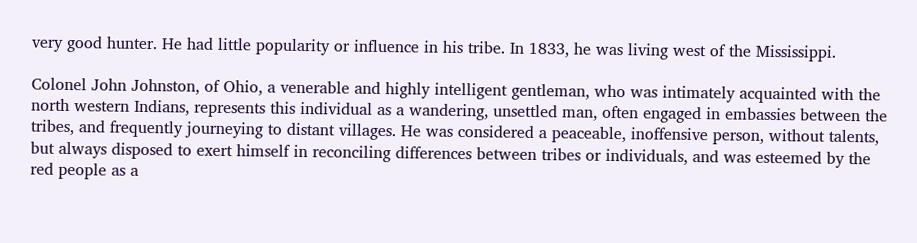very good hunter. He had little popularity or influence in his tribe. In 1833, he was living west of the Mississippi.

Colonel John Johnston, of Ohio, a venerable and highly intelligent gentleman, who was intimately acquainted with the north western Indians, represents this individual as a wandering, unsettled man, often engaged in embassies between the tribes, and frequently journeying to distant villages. He was considered a peaceable, inoffensive person, without talents, but always disposed to exert himself in reconciling differences between tribes or individuals, and was esteemed by the red people as a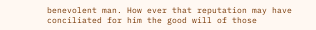benevolent man. How ever that reputation may have conciliated for him the good will of those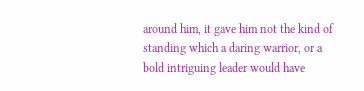around him, it gave him not the kind of standing which a daring warrior, or a bold intriguing leader would have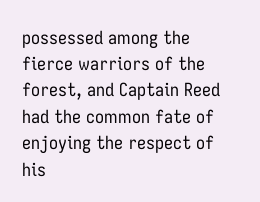possessed among the fierce warriors of the forest, and Captain Reed had the common fate of enjoying the respect of his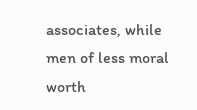associates, while men of less moral worth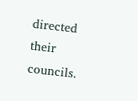directed their councils.